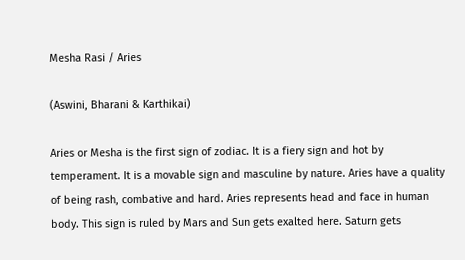Mesha Rasi / Aries

(Aswini, Bharani & Karthikai)

Aries or Mesha is the first sign of zodiac. It is a fiery sign and hot by temperament. It is a movable sign and masculine by nature. Aries have a quality of being rash, combative and hard. Aries represents head and face in human body. This sign is ruled by Mars and Sun gets exalted here. Saturn gets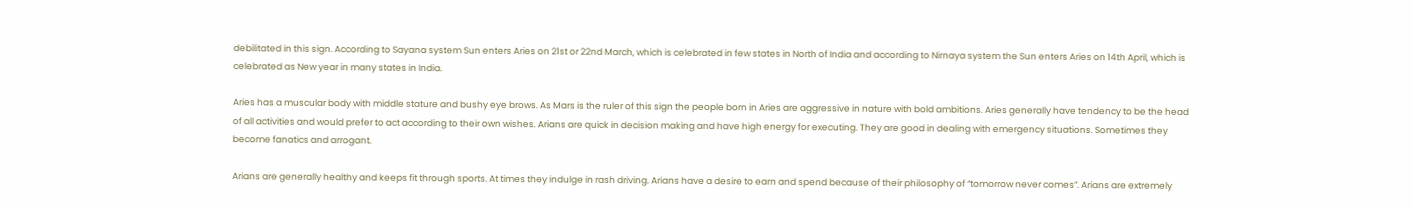debilitated in this sign. According to Sayana system Sun enters Aries on 21st or 22nd March, which is celebrated in few states in North of India and according to Nirnaya system the Sun enters Aries on 14th April, which is celebrated as New year in many states in India.

Aries has a muscular body with middle stature and bushy eye brows. As Mars is the ruler of this sign the people born in Aries are aggressive in nature with bold ambitions. Aries generally have tendency to be the head of all activities and would prefer to act according to their own wishes. Arians are quick in decision making and have high energy for executing. They are good in dealing with emergency situations. Sometimes they become fanatics and arrogant.

Arians are generally healthy and keeps fit through sports. At times they indulge in rash driving. Arians have a desire to earn and spend because of their philosophy of “tomorrow never comes”. Arians are extremely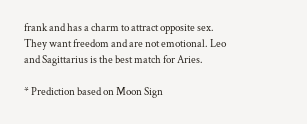frank and has a charm to attract opposite sex. They want freedom and are not emotional. Leo and Sagittarius is the best match for Aries.

* Prediction based on Moon Sign